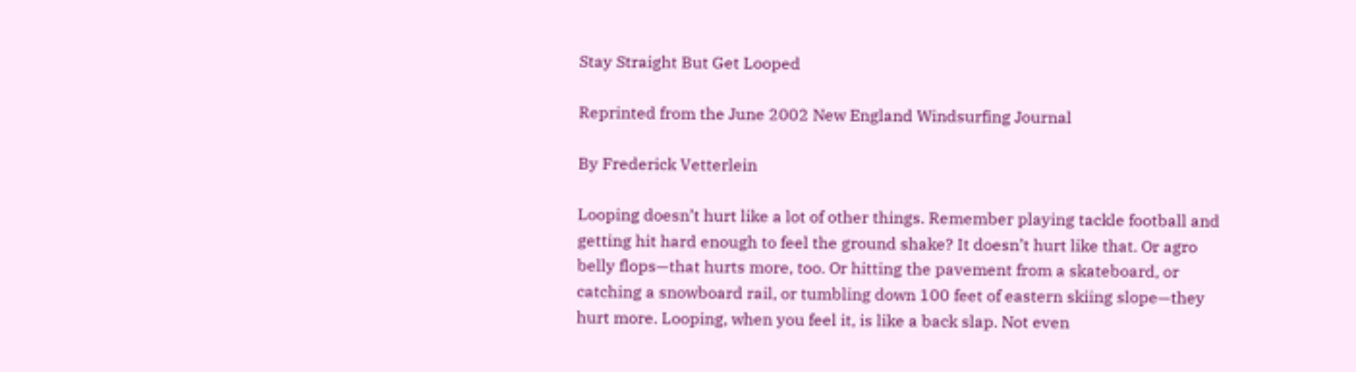Stay Straight But Get Looped

Reprinted from the June 2002 New England Windsurfing Journal

By Frederick Vetterlein

Looping doesn’t hurt like a lot of other things. Remember playing tackle football and getting hit hard enough to feel the ground shake? It doesn’t hurt like that. Or agro belly flops—that hurts more, too. Or hitting the pavement from a skateboard, or catching a snowboard rail, or tumbling down 100 feet of eastern skiing slope—they hurt more. Looping, when you feel it, is like a back slap. Not even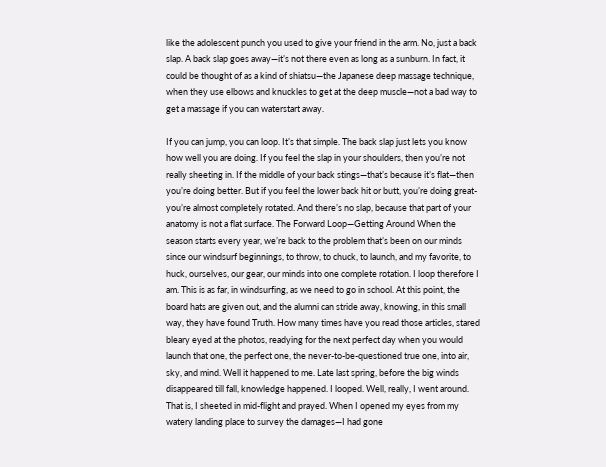like the adolescent punch you used to give your friend in the arm. No, just a back slap. A back slap goes away—it’s not there even as long as a sunburn. In fact, it could be thought of as a kind of shiatsu—the Japanese deep massage technique, when they use elbows and knuckles to get at the deep muscle—not a bad way to get a massage if you can waterstart away.

If you can jump, you can loop. It’s that simple. The back slap just lets you know how well you are doing. If you feel the slap in your shoulders, then you’re not really sheeting in. If the middle of your back stings—that’s because it’s flat—then you’re doing better. But if you feel the lower back hit or butt, you’re doing great-you’re almost completely rotated. And there’s no slap, because that part of your anatomy is not a flat surface. The Forward Loop—Getting Around When the season starts every year, we’re back to the problem that’s been on our minds since our windsurf beginnings, to throw, to chuck, to launch, and my favorite, to huck, ourselves, our gear, our minds into one complete rotation. I loop therefore I am. This is as far, in windsurfing, as we need to go in school. At this point, the board hats are given out, and the alumni can stride away, knowing, in this small way, they have found Truth. How many times have you read those articles, stared bleary eyed at the photos, readying for the next perfect day when you would launch that one, the perfect one, the never-to-be-questioned true one, into air, sky, and mind. Well it happened to me. Late last spring, before the big winds disappeared till fall, knowledge happened. I looped. Well, really, I went around. That is, I sheeted in mid-flight and prayed. When I opened my eyes from my watery landing place to survey the damages—I had gone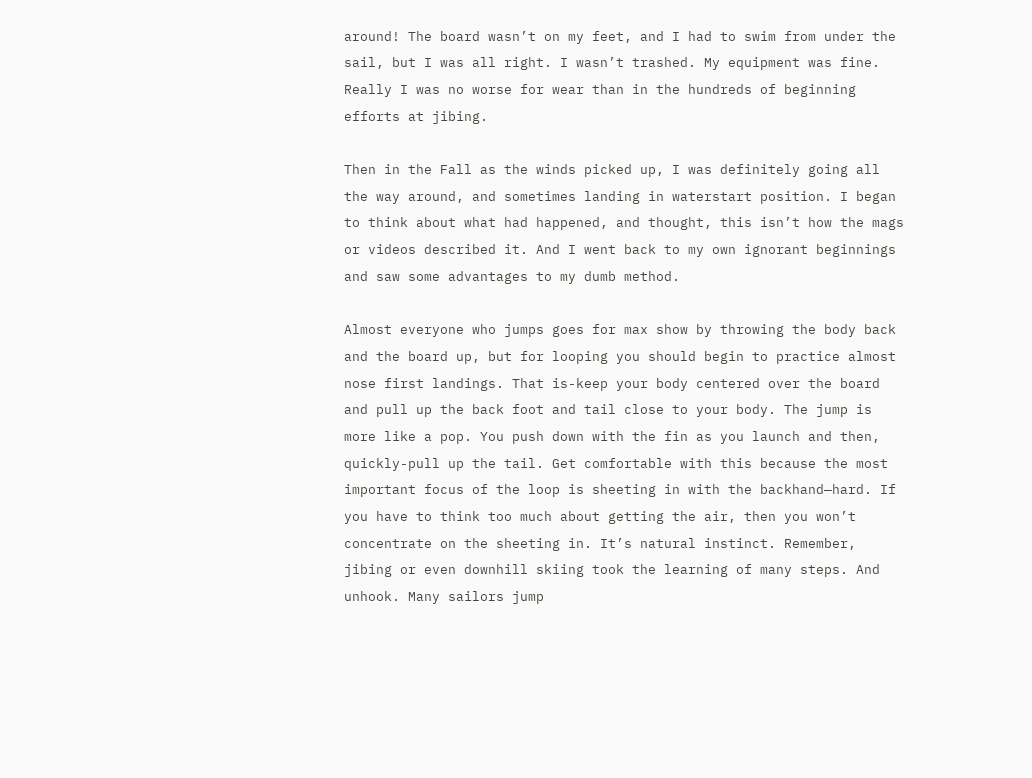around! The board wasn’t on my feet, and I had to swim from under the sail, but I was all right. I wasn’t trashed. My equipment was fine. Really I was no worse for wear than in the hundreds of beginning efforts at jibing.

Then in the Fall as the winds picked up, I was definitely going all the way around, and sometimes landing in waterstart position. I began to think about what had happened, and thought, this isn’t how the mags or videos described it. And I went back to my own ignorant beginnings and saw some advantages to my dumb method.

Almost everyone who jumps goes for max show by throwing the body back and the board up, but for looping you should begin to practice almost nose first landings. That is-keep your body centered over the board and pull up the back foot and tail close to your body. The jump is more like a pop. You push down with the fin as you launch and then, quickly-pull up the tail. Get comfortable with this because the most important focus of the loop is sheeting in with the backhand—hard. If you have to think too much about getting the air, then you won’t concentrate on the sheeting in. It’s natural instinct. Remember, jibing or even downhill skiing took the learning of many steps. And unhook. Many sailors jump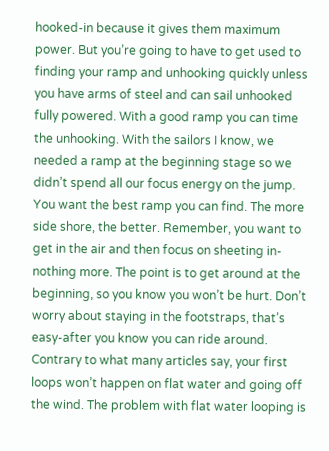hooked-in because it gives them maximum power. But you’re going to have to get used to finding your ramp and unhooking quickly unless you have arms of steel and can sail unhooked fully powered. With a good ramp you can time the unhooking. With the sailors I know, we needed a ramp at the beginning stage so we didn’t spend all our focus energy on the jump. You want the best ramp you can find. The more side shore, the better. Remember, you want to get in the air and then focus on sheeting in-nothing more. The point is to get around at the beginning, so you know you won’t be hurt. Don’t worry about staying in the footstraps, that’s easy-after you know you can ride around. Contrary to what many articles say, your first loops won’t happen on flat water and going off the wind. The problem with flat water looping is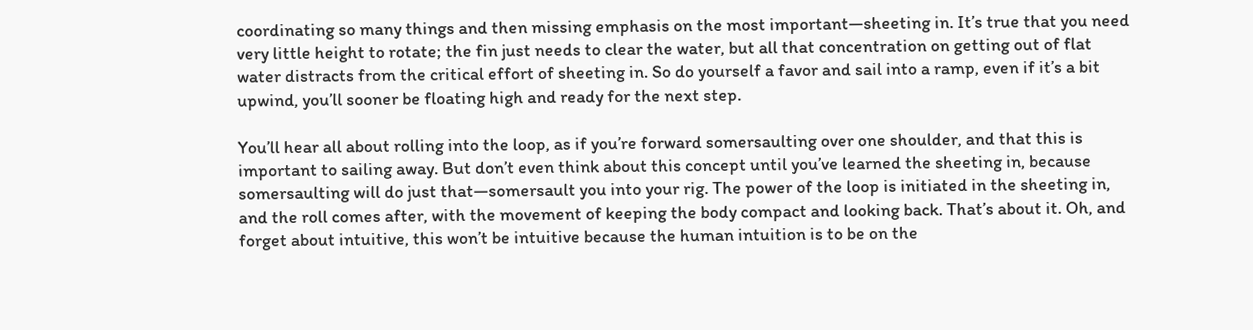coordinating so many things and then missing emphasis on the most important—sheeting in. It’s true that you need very little height to rotate; the fin just needs to clear the water, but all that concentration on getting out of flat water distracts from the critical effort of sheeting in. So do yourself a favor and sail into a ramp, even if it’s a bit upwind, you’ll sooner be floating high and ready for the next step.

You’ll hear all about rolling into the loop, as if you’re forward somersaulting over one shoulder, and that this is important to sailing away. But don’t even think about this concept until you’ve learned the sheeting in, because somersaulting will do just that—somersault you into your rig. The power of the loop is initiated in the sheeting in, and the roll comes after, with the movement of keeping the body compact and looking back. That’s about it. Oh, and forget about intuitive, this won’t be intuitive because the human intuition is to be on the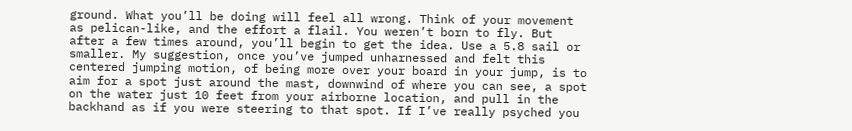ground. What you’ll be doing will feel all wrong. Think of your movement as pelican-like, and the effort a flail. You weren’t born to fly. But after a few times around, you’ll begin to get the idea. Use a 5.8 sail or smaller. My suggestion, once you’ve jumped unharnessed and felt this centered jumping motion, of being more over your board in your jump, is to aim for a spot just around the mast, downwind of where you can see, a spot on the water just 10 feet from your airborne location, and pull in the backhand as if you were steering to that spot. If I’ve really psyched you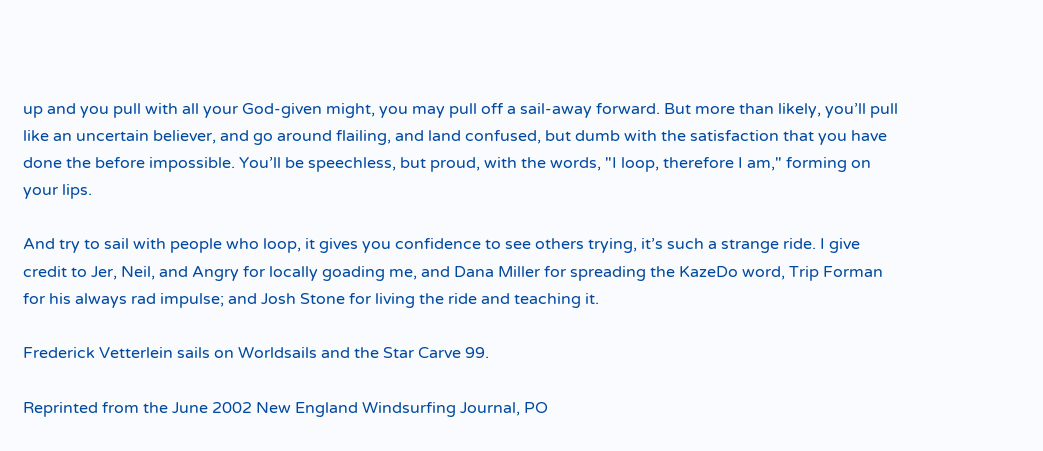up and you pull with all your God-given might, you may pull off a sail-away forward. But more than likely, you’ll pull like an uncertain believer, and go around flailing, and land confused, but dumb with the satisfaction that you have done the before impossible. You’ll be speechless, but proud, with the words, "I loop, therefore I am," forming on your lips.

And try to sail with people who loop, it gives you confidence to see others trying, it’s such a strange ride. I give credit to Jer, Neil, and Angry for locally goading me, and Dana Miller for spreading the KazeDo word, Trip Forman for his always rad impulse; and Josh Stone for living the ride and teaching it.

Frederick Vetterlein sails on Worldsails and the Star Carve 99.

Reprinted from the June 2002 New England Windsurfing Journal, PO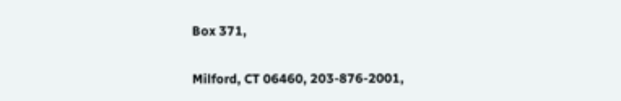Box 371,

Milford, CT 06460, 203-876-2001,